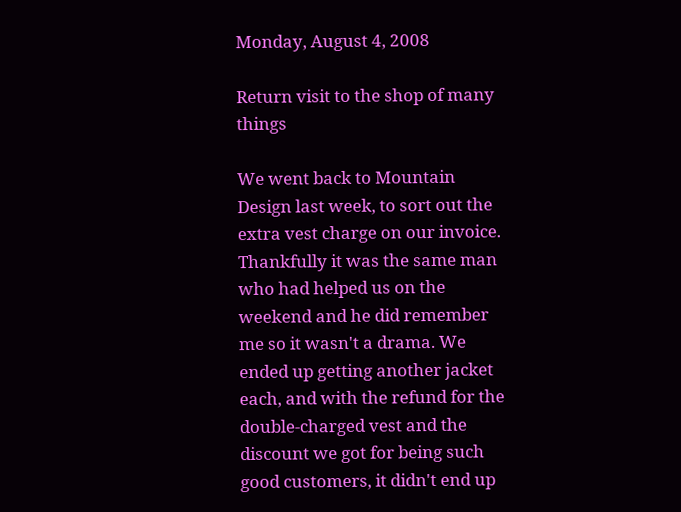Monday, August 4, 2008

Return visit to the shop of many things

We went back to Mountain Design last week, to sort out the extra vest charge on our invoice. Thankfully it was the same man who had helped us on the weekend and he did remember me so it wasn't a drama. We ended up getting another jacket each, and with the refund for the double-charged vest and the discount we got for being such good customers, it didn't end up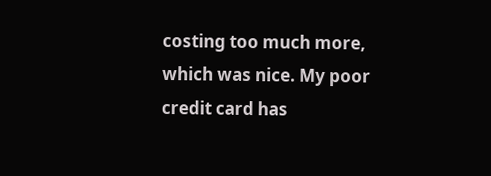costing too much more, which was nice. My poor credit card has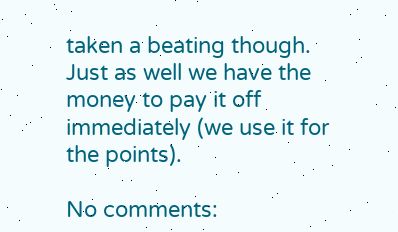taken a beating though. Just as well we have the money to pay it off immediately (we use it for the points).

No comments: